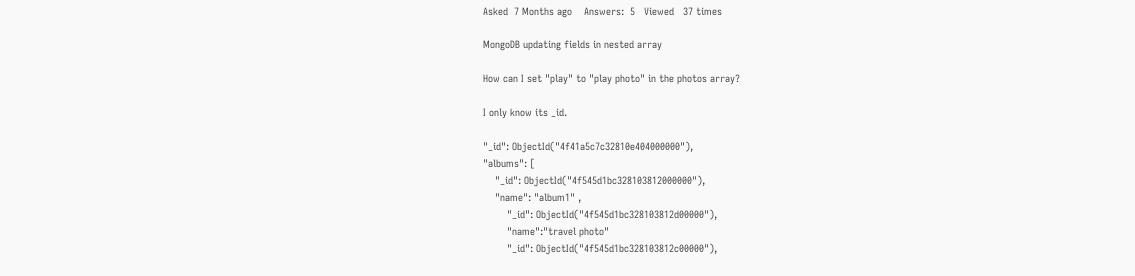Asked  7 Months ago    Answers:  5   Viewed   37 times

MongoDB updating fields in nested array

How can I set "play" to "play photo" in the photos array?

I only know its _id.

"_id": ObjectId("4f41a5c7c32810e404000000"),
"albums": [
    "_id": ObjectId("4f545d1bc328103812000000"),
    "name": "album1" ,
        "_id": ObjectId("4f545d1bc328103812d00000"),
        "name":"travel photo"
        "_id": ObjectId("4f545d1bc328103812c00000"),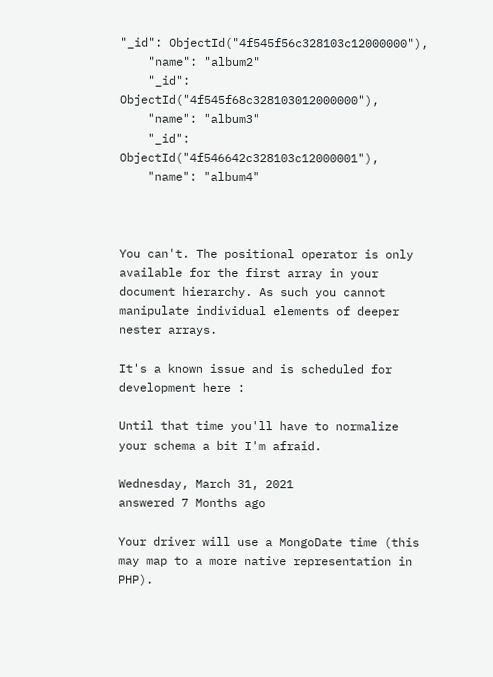"_id": ObjectId("4f545f56c328103c12000000"),
    "name": "album2"
    "_id": ObjectId("4f545f68c328103012000000"),
    "name": "album3"
    "_id": ObjectId("4f546642c328103c12000001"),
    "name": "album4"



You can't. The positional operator is only available for the first array in your document hierarchy. As such you cannot manipulate individual elements of deeper nester arrays.

It's a known issue and is scheduled for development here :

Until that time you'll have to normalize your schema a bit I'm afraid.

Wednesday, March 31, 2021
answered 7 Months ago

Your driver will use a MongoDate time (this may map to a more native representation in PHP).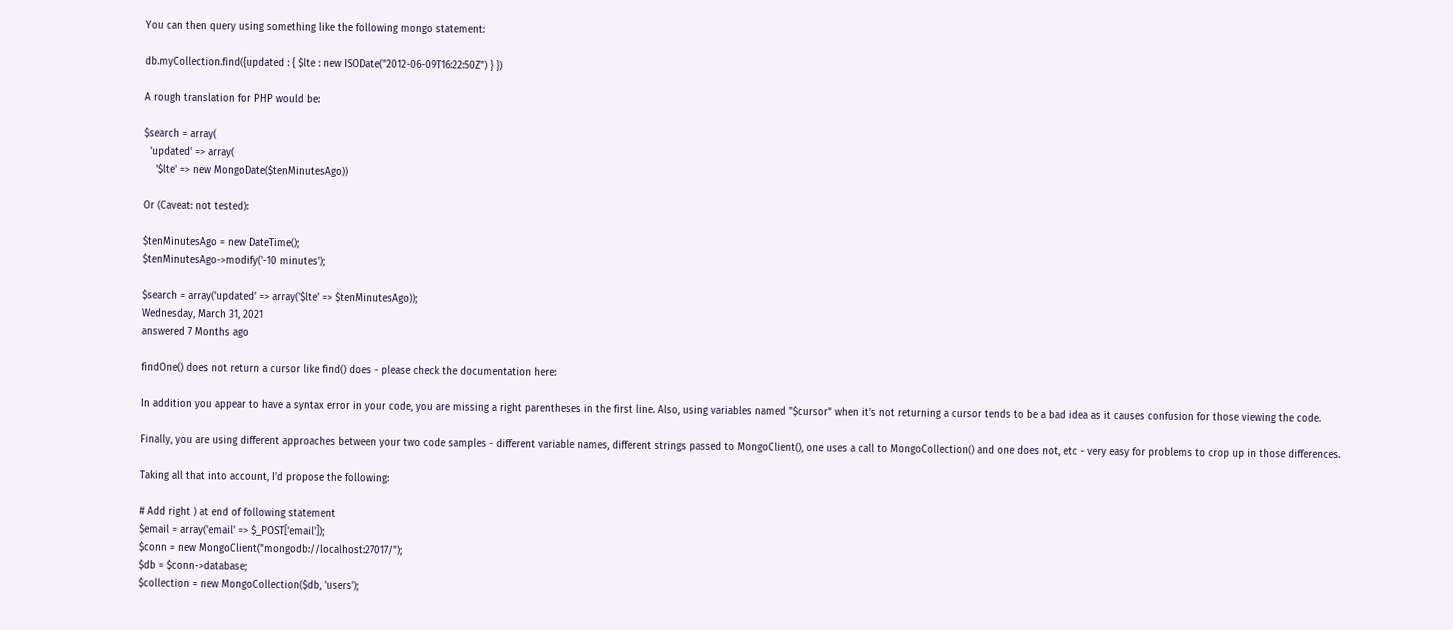You can then query using something like the following mongo statement:

db.myCollection.find({updated : { $lte : new ISODate("2012-06-09T16:22:50Z") } })

A rough translation for PHP would be:

$search = array(
  'updated' => array(
    '$lte' => new MongoDate($tenMinutesAgo))

Or (Caveat: not tested):

$tenMinutesAgo = new DateTime();
$tenMinutesAgo->modify('-10 minutes');

$search = array('updated' => array('$lte' => $tenMinutesAgo));
Wednesday, March 31, 2021
answered 7 Months ago

findOne() does not return a cursor like find() does - please check the documentation here:

In addition you appear to have a syntax error in your code, you are missing a right parentheses in the first line. Also, using variables named "$cursor" when it's not returning a cursor tends to be a bad idea as it causes confusion for those viewing the code.

Finally, you are using different approaches between your two code samples - different variable names, different strings passed to MongoClient(), one uses a call to MongoCollection() and one does not, etc - very easy for problems to crop up in those differences.

Taking all that into account, I'd propose the following:

# Add right ) at end of following statement
$email = array('email' => $_POST['email']);
$conn = new MongoClient("mongodb://localhost:27017/");
$db = $conn->database;
$collection = new MongoCollection($db, 'users');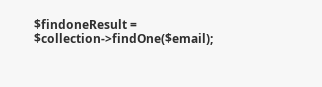$findoneResult = $collection->findOne($email);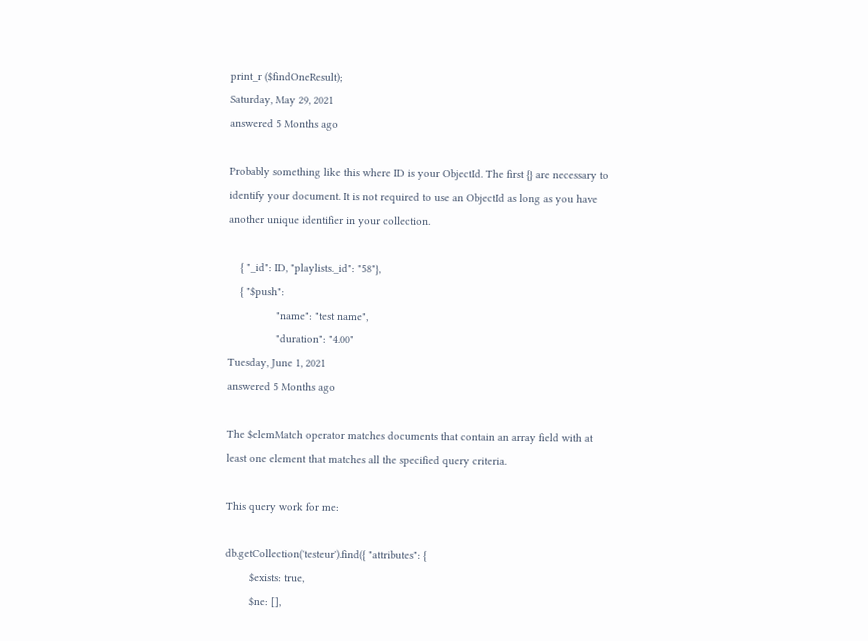print_r ($findOneResult);
Saturday, May 29, 2021
answered 5 Months ago

Probably something like this where ID is your ObjectId. The first {} are necessary to identify your document. It is not required to use an ObjectId as long as you have another unique identifier in your collection.

    { "_id": ID, "playlists._id": "58"},
    { "$push":
                "name": "test name",
                "duration": "4.00"
Tuesday, June 1, 2021
answered 5 Months ago

The $elemMatch operator matches documents that contain an array field with at least one element that matches all the specified query criteria.

This query work for me:

db.getCollection('testeur').find({ "attributes": {
        $exists: true,
        $ne: [],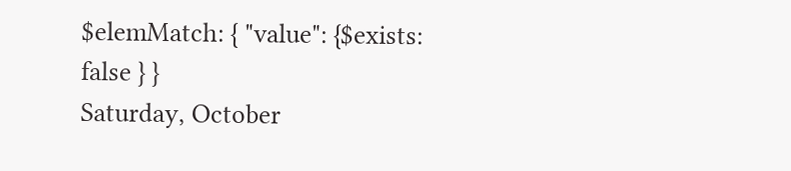$elemMatch: { "value": {$exists: false } }
Saturday, October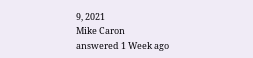9, 2021
Mike Caron
answered 1 Week ago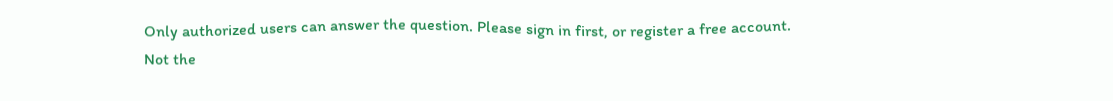Only authorized users can answer the question. Please sign in first, or register a free account.
Not the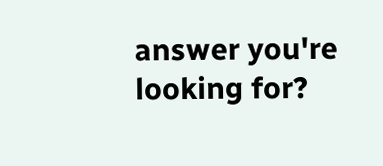answer you're looking for?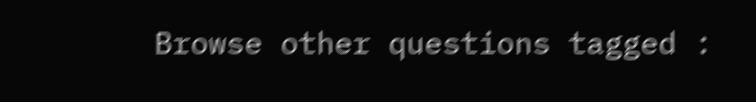Browse other questions tagged :